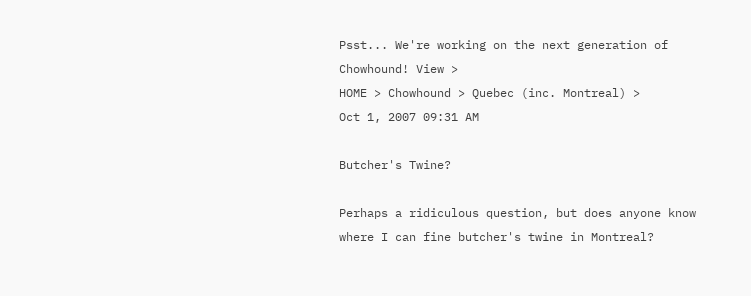Psst... We're working on the next generation of Chowhound! View >
HOME > Chowhound > Quebec (inc. Montreal) >
Oct 1, 2007 09:31 AM

Butcher's Twine?

Perhaps a ridiculous question, but does anyone know where I can fine butcher's twine in Montreal?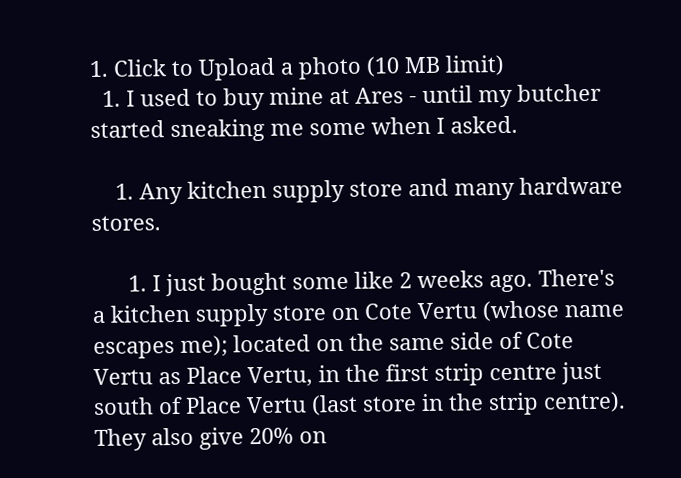1. Click to Upload a photo (10 MB limit)
  1. I used to buy mine at Ares - until my butcher started sneaking me some when I asked.

    1. Any kitchen supply store and many hardware stores.

      1. I just bought some like 2 weeks ago. There's a kitchen supply store on Cote Vertu (whose name escapes me); located on the same side of Cote Vertu as Place Vertu, in the first strip centre just south of Place Vertu (last store in the strip centre). They also give 20% on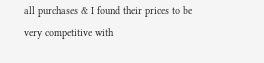all purchases & I found their prices to be very competitive with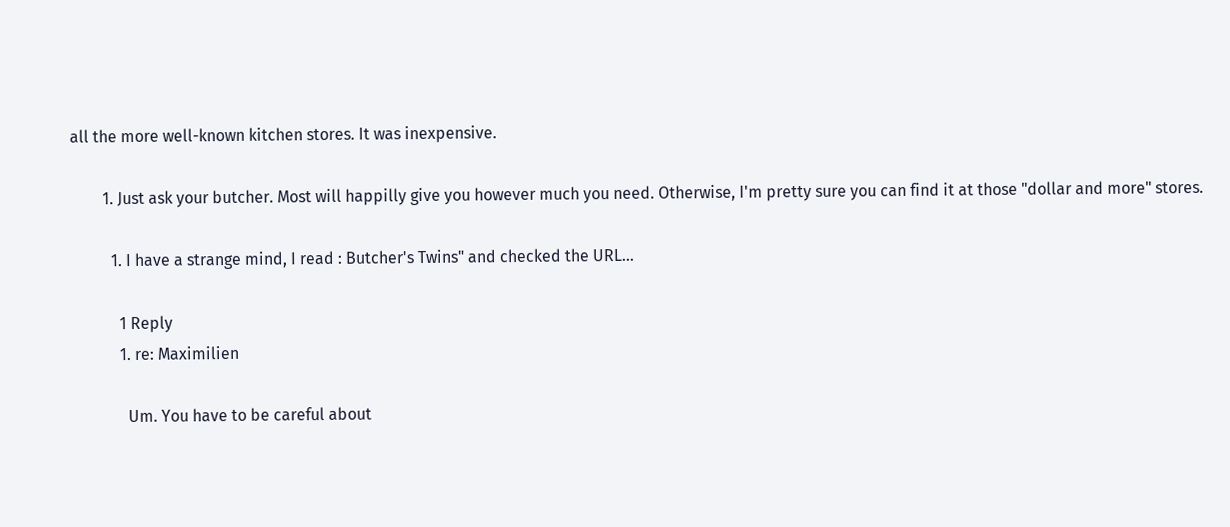all the more well-known kitchen stores. It was inexpensive.

        1. Just ask your butcher. Most will happilly give you however much you need. Otherwise, I'm pretty sure you can find it at those "dollar and more" stores.

          1. I have a strange mind, I read : Butcher's Twins" and checked the URL...

            1 Reply
            1. re: Maximilien

              Um. You have to be careful about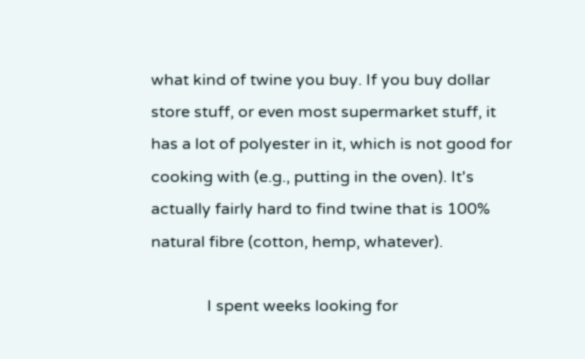what kind of twine you buy. If you buy dollar store stuff, or even most supermarket stuff, it has a lot of polyester in it, which is not good for cooking with (e.g., putting in the oven). It's actually fairly hard to find twine that is 100% natural fibre (cotton, hemp, whatever).

              I spent weeks looking for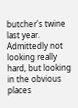butcher's twine last year. Admittedly not looking really hard, but looking in the obvious places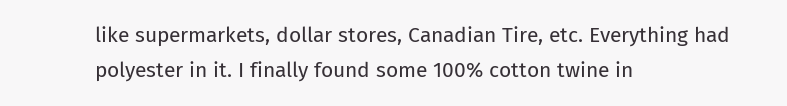like supermarkets, dollar stores, Canadian Tire, etc. Everything had polyester in it. I finally found some 100% cotton twine in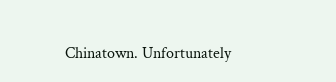Chinatown. Unfortunately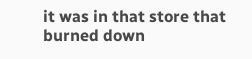it was in that store that burned down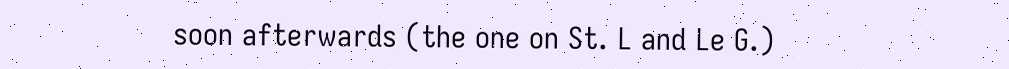soon afterwards (the one on St. L and Le G.)